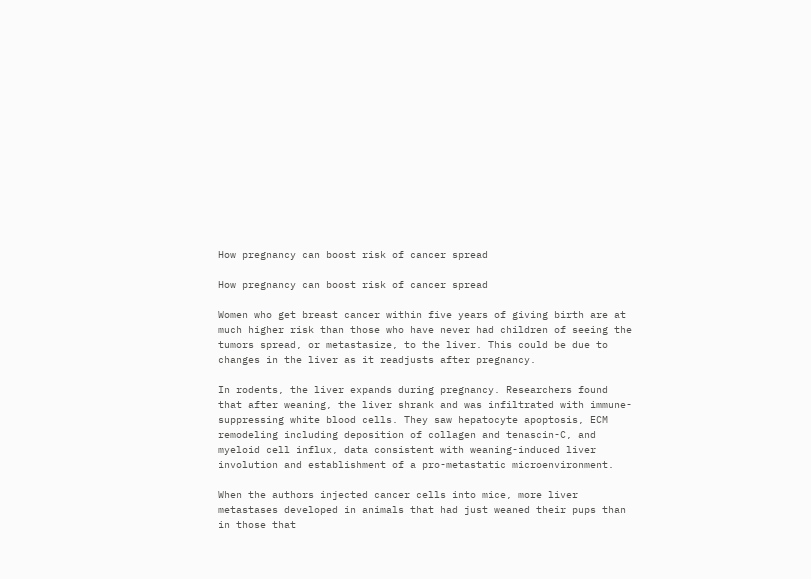How pregnancy can boost risk of cancer spread

How pregnancy can boost risk of cancer spread

Women who get breast cancer within five years of giving birth are at much higher risk than those who have never had children of seeing the tumors spread, or metastasize, to the liver. This could be due to changes in the liver as it readjusts after pregnancy.

In rodents, the liver expands during pregnancy. Researchers found that after weaning, the liver shrank and was infiltrated with immune-suppressing white blood cells. They saw hepatocyte apoptosis, ECM remodeling including deposition of collagen and tenascin-C, and myeloid cell influx, data consistent with weaning-induced liver involution and establishment of a pro-metastatic microenvironment.

When the authors injected cancer cells into mice, more liver metastases developed in animals that had just weaned their pups than in those that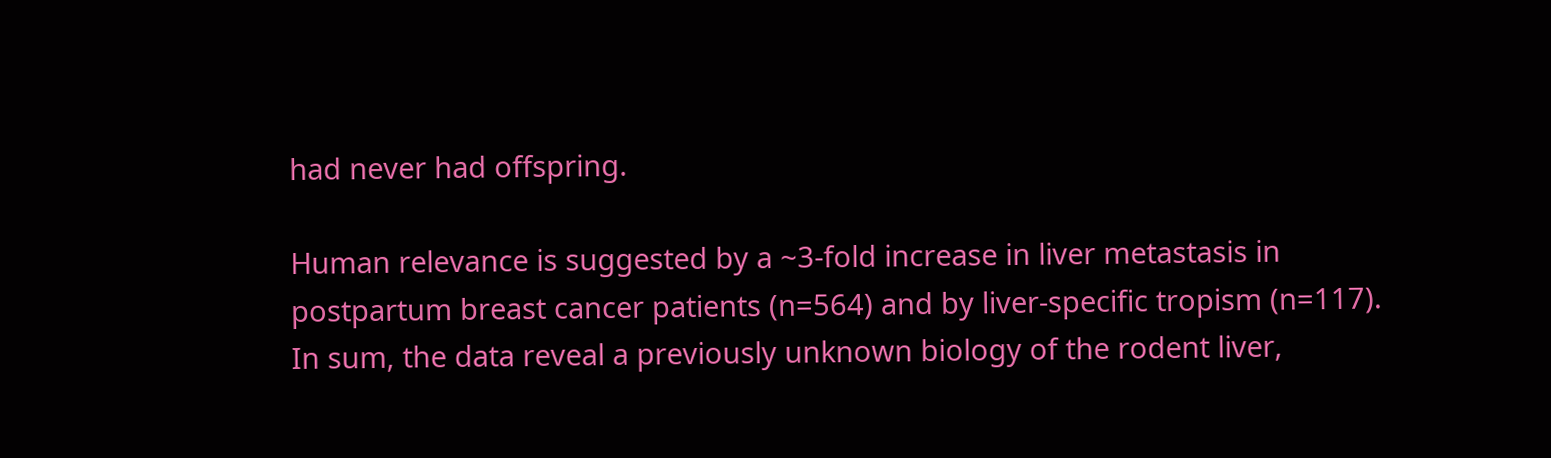had never had offspring.

Human relevance is suggested by a ~3-fold increase in liver metastasis in postpartum breast cancer patients (n=564) and by liver-specific tropism (n=117). In sum, the data reveal a previously unknown biology of the rodent liver,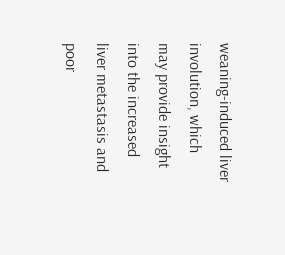weaning-induced liver involution, which may provide insight into the increased liver metastasis and poor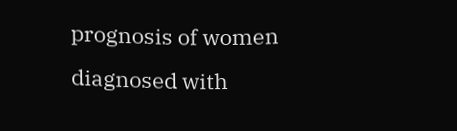prognosis of women diagnosed with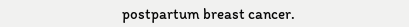postpartum breast cancer.